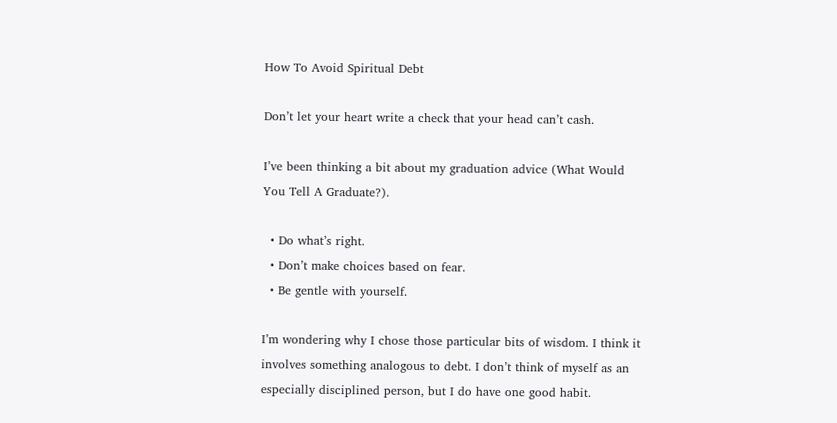How To Avoid Spiritual Debt

Don’t let your heart write a check that your head can’t cash.

I’ve been thinking a bit about my graduation advice (What Would You Tell A Graduate?).

  • Do what’s right.
  • Don’t make choices based on fear.
  • Be gentle with yourself.

I’m wondering why I chose those particular bits of wisdom. I think it involves something analogous to debt. I don’t think of myself as an especially disciplined person, but I do have one good habit.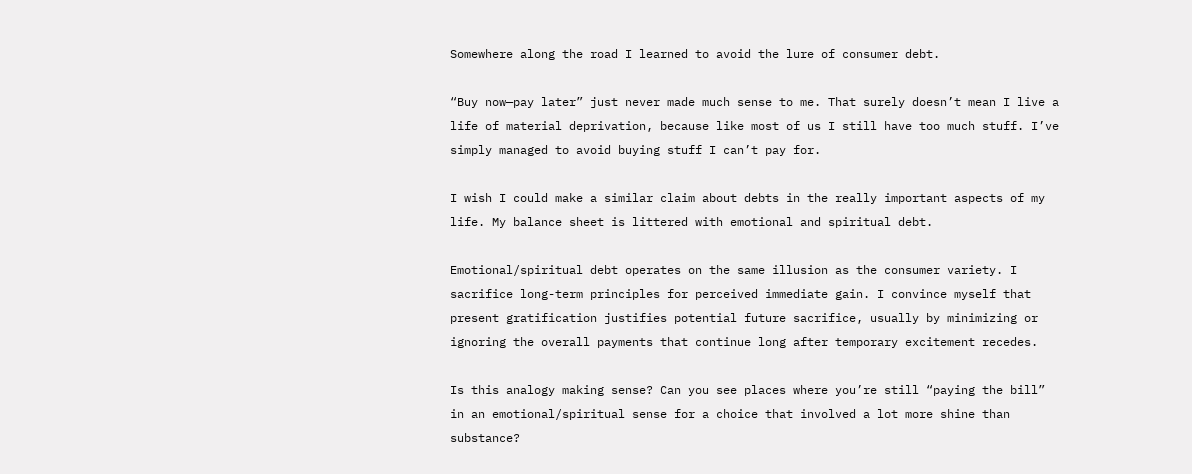Somewhere along the road I learned to avoid the lure of consumer debt.

“Buy now—pay later” just never made much sense to me. That surely doesn’t mean I live a life of material deprivation, because like most of us I still have too much stuff. I’ve simply managed to avoid buying stuff I can’t pay for.

I wish I could make a similar claim about debts in the really important aspects of my life. My balance sheet is littered with emotional and spiritual debt.

Emotional/spiritual debt operates on the same illusion as the consumer variety. I sacrifice long-term principles for perceived immediate gain. I convince myself that present gratification justifies potential future sacrifice, usually by minimizing or ignoring the overall payments that continue long after temporary excitement recedes.

Is this analogy making sense? Can you see places where you’re still “paying the bill” in an emotional/spiritual sense for a choice that involved a lot more shine than substance?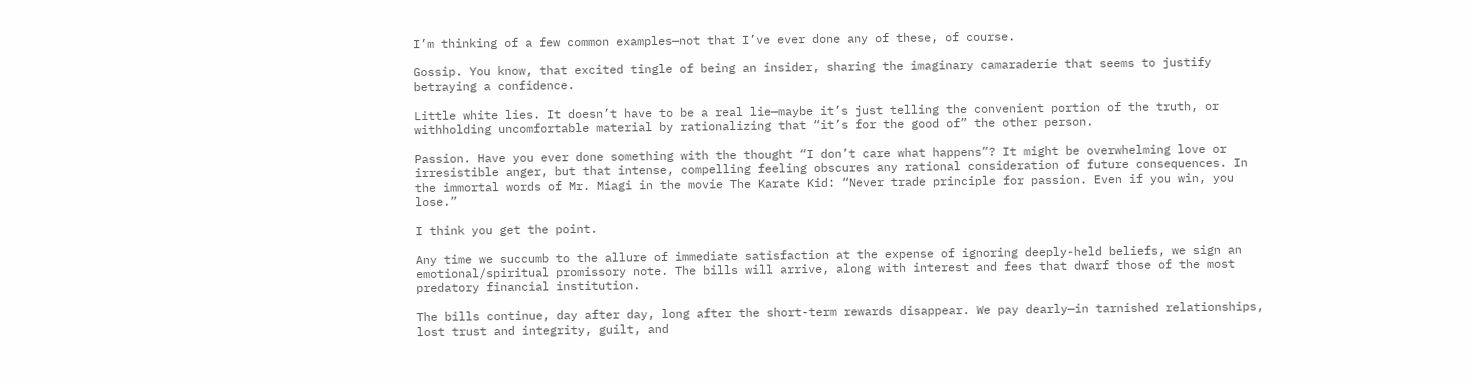I’m thinking of a few common examples—not that I’ve ever done any of these, of course.

Gossip. You know, that excited tingle of being an insider, sharing the imaginary camaraderie that seems to justify betraying a confidence.

Little white lies. It doesn’t have to be a real lie—maybe it’s just telling the convenient portion of the truth, or withholding uncomfortable material by rationalizing that “it’s for the good of” the other person.

Passion. Have you ever done something with the thought “I don’t care what happens”? It might be overwhelming love or irresistible anger, but that intense, compelling feeling obscures any rational consideration of future consequences. In the immortal words of Mr. Miagi in the movie The Karate Kid: “Never trade principle for passion. Even if you win, you lose.”

I think you get the point.

Any time we succumb to the allure of immediate satisfaction at the expense of ignoring deeply-held beliefs, we sign an emotional/spiritual promissory note. The bills will arrive, along with interest and fees that dwarf those of the most predatory financial institution.

The bills continue, day after day, long after the short-term rewards disappear. We pay dearly—in tarnished relationships, lost trust and integrity, guilt, and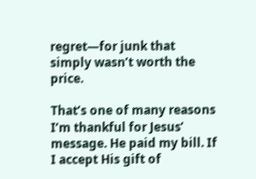regret—for junk that simply wasn’t worth the price.

That’s one of many reasons I’m thankful for Jesus’ message. He paid my bill. If I accept His gift of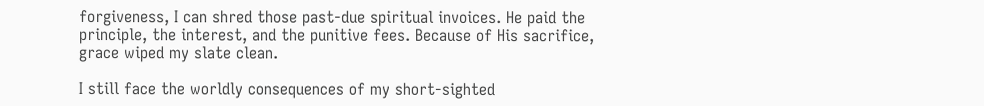forgiveness, I can shred those past-due spiritual invoices. He paid the principle, the interest, and the punitive fees. Because of His sacrifice, grace wiped my slate clean.

I still face the worldly consequences of my short-sighted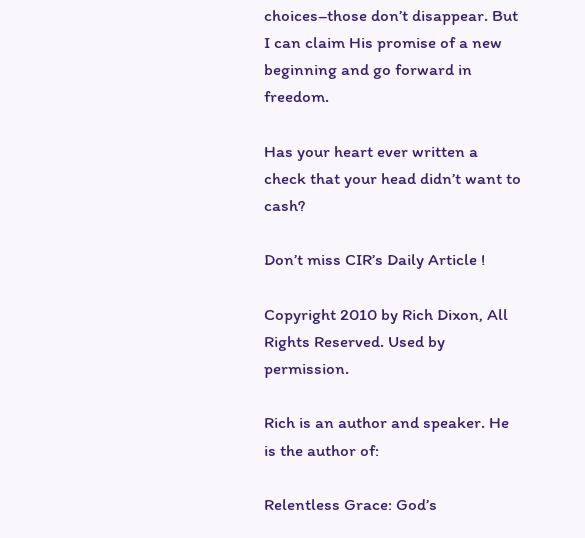choices–those don’t disappear. But I can claim His promise of a new beginning and go forward in freedom.

Has your heart ever written a check that your head didn’t want to cash?

Don’t miss CIR’s Daily Article !

Copyright 2010 by Rich Dixon, All Rights Reserved. Used by permission.

Rich is an author and speaker. He is the author of:

Relentless Grace: God’s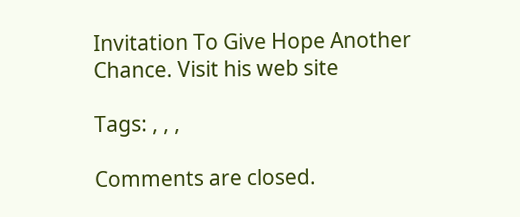Invitation To Give Hope Another Chance. Visit his web site

Tags: , , ,

Comments are closed.